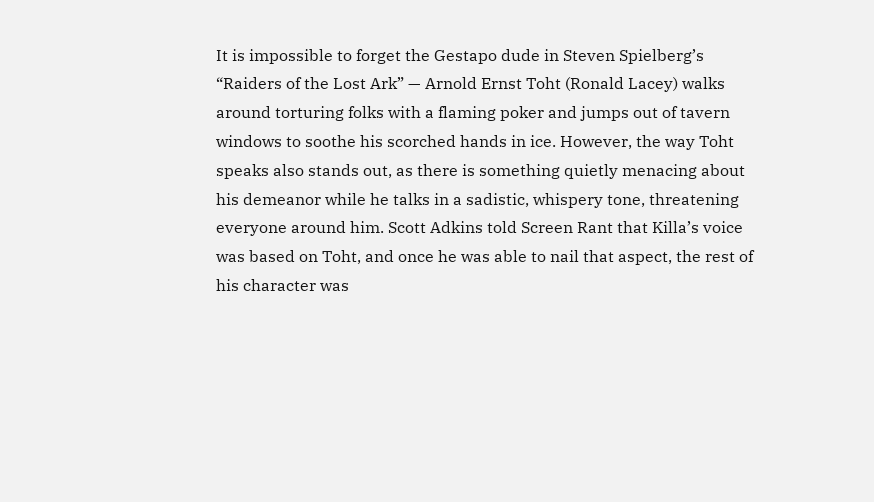It is impossible to forget the Gestapo dude in Steven Spielberg’s “Raiders of the Lost Ark” — Arnold Ernst Toht (Ronald Lacey) walks around torturing folks with a flaming poker and jumps out of tavern windows to soothe his scorched hands in ice. However, the way Toht speaks also stands out, as there is something quietly menacing about his demeanor while he talks in a sadistic, whispery tone, threatening everyone around him. Scott Adkins told Screen Rant that Killa’s voice was based on Toht, and once he was able to nail that aspect, the rest of his character was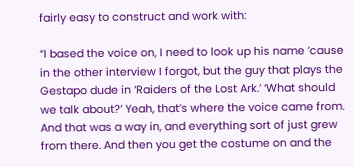fairly easy to construct and work with:

“I based the voice on, I need to look up his name ’cause in the other interview I forgot, but the guy that plays the Gestapo dude in ‘Raiders of the Lost Ark.’ ‘What should we talk about?’ Yeah, that’s where the voice came from. And that was a way in, and everything sort of just grew from there. And then you get the costume on and the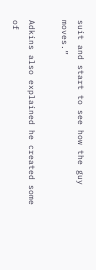suit and start to see how the guy moves.”

Adkins also explained he created some of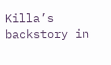Killa’s backstory in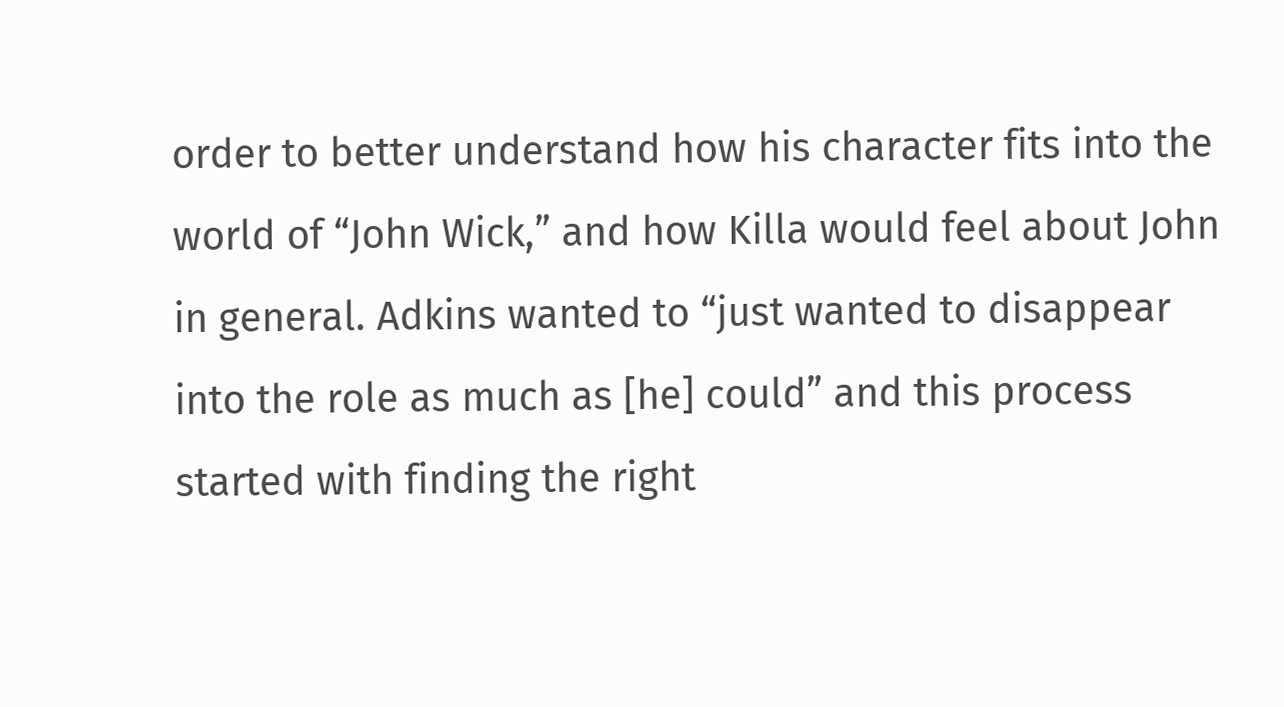order to better understand how his character fits into the world of “John Wick,” and how Killa would feel about John in general. Adkins wanted to “just wanted to disappear into the role as much as [he] could” and this process started with finding the right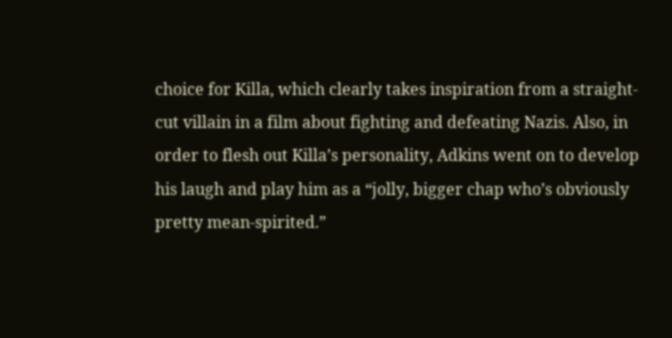choice for Killa, which clearly takes inspiration from a straight-cut villain in a film about fighting and defeating Nazis. Also, in order to flesh out Killa’s personality, Adkins went on to develop his laugh and play him as a “jolly, bigger chap who’s obviously pretty mean-spirited.”